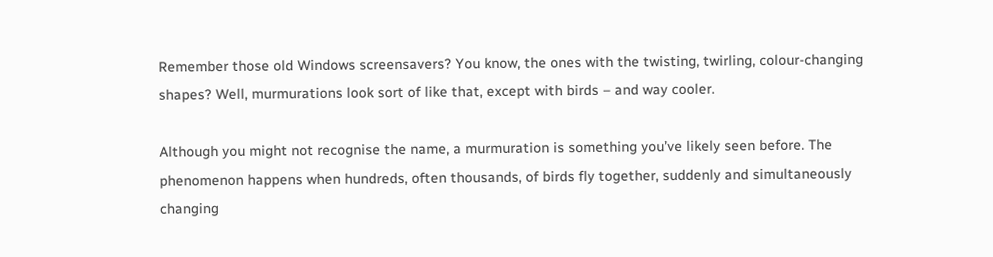Remember those old Windows screensavers? You know, the ones with the twisting, twirling, colour-changing shapes? Well, murmurations look sort of like that, except with birds – and way cooler.

Although you might not recognise the name, a murmuration is something you’ve likely seen before. The phenomenon happens when hundreds, often thousands, of birds fly together, suddenly and simultaneously changing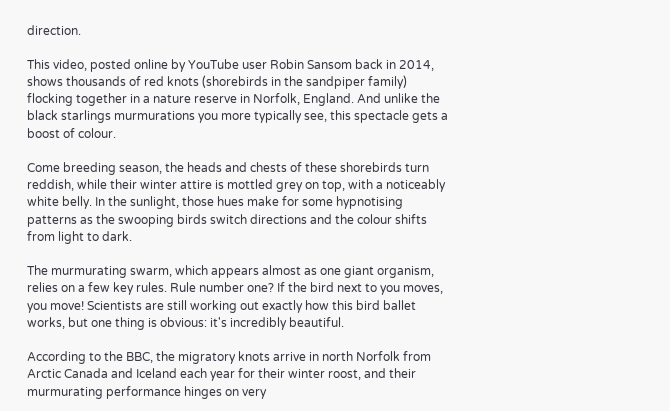direction.

This video, posted online by YouTube user Robin Sansom back in 2014, shows thousands of red knots (shorebirds in the sandpiper family) flocking together in a nature reserve in Norfolk, England. And unlike the black starlings murmurations you more typically see, this spectacle gets a boost of colour.

Come breeding season, the heads and chests of these shorebirds turn reddish, while their winter attire is mottled grey on top, with a noticeably white belly. In the sunlight, those hues make for some hypnotising patterns as the swooping birds switch directions and the colour shifts from light to dark.

The murmurating swarm, which appears almost as one giant organism, relies on a few key rules. Rule number one? If the bird next to you moves, you move! Scientists are still working out exactly how this bird ballet works, but one thing is obvious: it's incredibly beautiful.

According to the BBC, the migratory knots arrive in north Norfolk from Arctic Canada and Iceland each year for their winter roost, and their murmurating performance hinges on very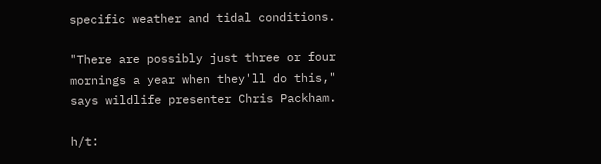specific weather and tidal conditions.

"There are possibly just three or four mornings a year when they'll do this," says wildlife presenter Chris Packham.

h/t: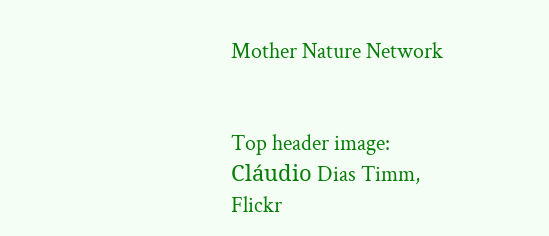Mother Nature Network


Top header image: Cláudio Dias Timm, Flickr